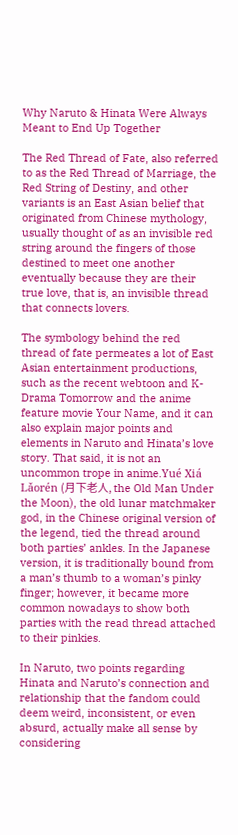Why Naruto & Hinata Were Always Meant to End Up Together

The Red Thread of Fate, also referred to as the Red Thread of Marriage, the Red String of Destiny, and other variants is an East Asian belief that originated from Chinese mythology, usually thought of as an invisible red string around the fingers of those destined to meet one another eventually because they are their true love, that is, an invisible thread that connects lovers.

The symbology behind the red thread of fate permeates a lot of East Asian entertainment productions, such as the recent webtoon and K-Drama Tomorrow and the anime feature movie Your Name, and it can also explain major points and elements in Naruto and Hinata’s love story. That said, it is not an uncommon trope in anime.Yué Xiá Lǎorén (月下老人, the Old Man Under the Moon), the old lunar matchmaker god, in the Chinese original version of the legend, tied the thread around both parties’ ankles. In the Japanese version, it is traditionally bound from a man’s thumb to a woman’s pinky finger; however, it became more common nowadays to show both parties with the read thread attached to their pinkies.

In Naruto, two points regarding Hinata and Naruto’s connection and relationship that the fandom could deem weird, inconsistent, or even absurd, actually make all sense by considering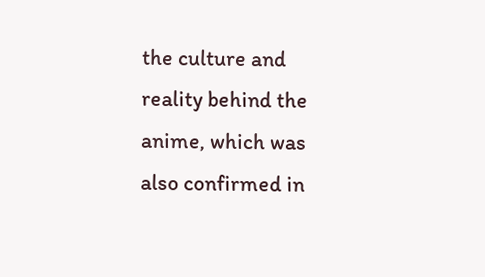the culture and reality behind the anime, which was also confirmed in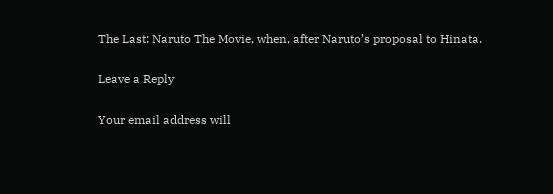The Last: Naruto The Movie, when, after Naruto’s proposal to Hinata.

Leave a Reply

Your email address will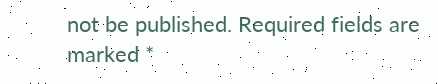not be published. Required fields are marked *